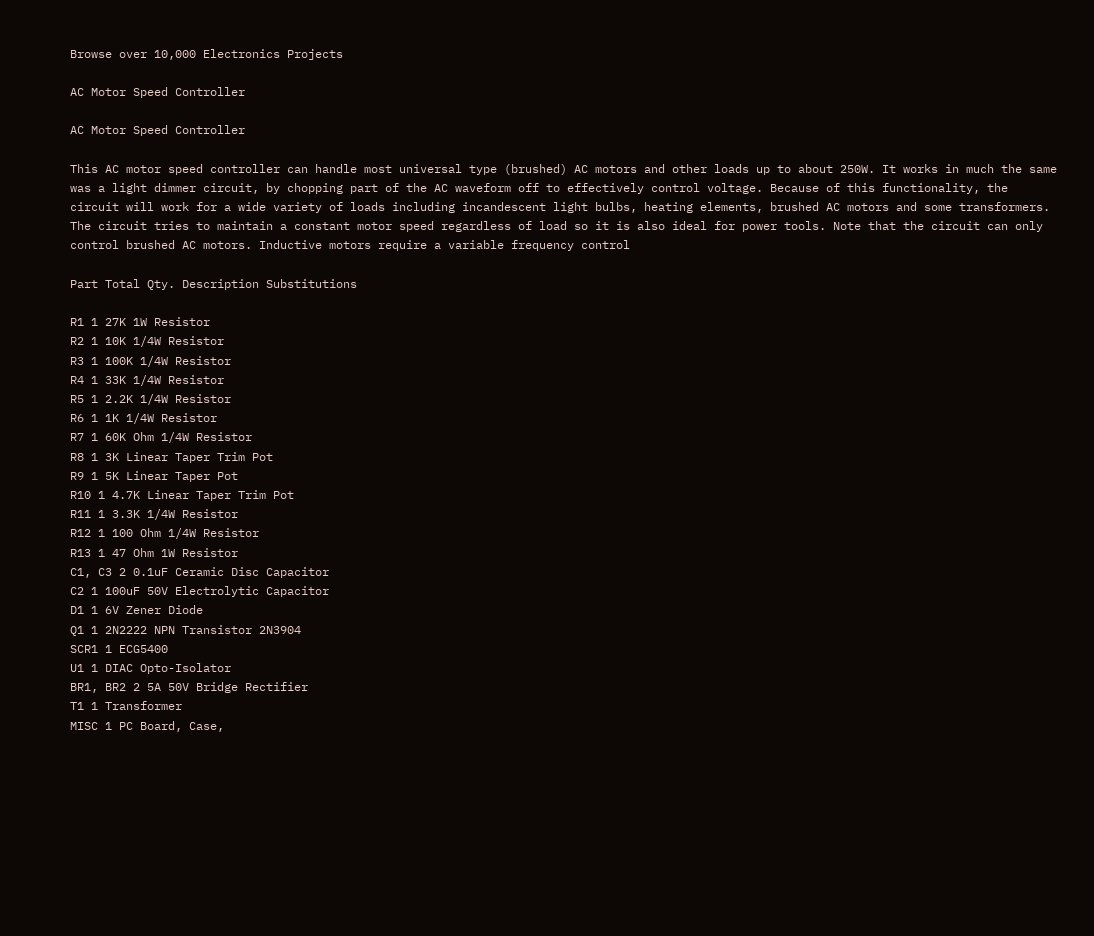Browse over 10,000 Electronics Projects

AC Motor Speed Controller

AC Motor Speed Controller

This AC motor speed controller can handle most universal type (brushed) AC motors and other loads up to about 250W. It works in much the same was a light dimmer circuit, by chopping part of the AC waveform off to effectively control voltage. Because of this functionality, the circuit will work for a wide variety of loads including incandescent light bulbs, heating elements, brushed AC motors and some transformers.
The circuit tries to maintain a constant motor speed regardless of load so it is also ideal for power tools. Note that the circuit can only control brushed AC motors. Inductive motors require a variable frequency control

Part Total Qty. Description Substitutions

R1 1 27K 1W Resistor
R2 1 10K 1/4W Resistor
R3 1 100K 1/4W Resistor
R4 1 33K 1/4W Resistor
R5 1 2.2K 1/4W Resistor
R6 1 1K 1/4W Resistor
R7 1 60K Ohm 1/4W Resistor
R8 1 3K Linear Taper Trim Pot
R9 1 5K Linear Taper Pot
R10 1 4.7K Linear Taper Trim Pot
R11 1 3.3K 1/4W Resistor
R12 1 100 Ohm 1/4W Resistor
R13 1 47 Ohm 1W Resistor
C1, C3 2 0.1uF Ceramic Disc Capacitor
C2 1 100uF 50V Electrolytic Capacitor
D1 1 6V Zener Diode
Q1 1 2N2222 NPN Transistor 2N3904
SCR1 1 ECG5400
U1 1 DIAC Opto-Isolator
BR1, BR2 2 5A 50V Bridge Rectifier
T1 1 Transformer
MISC 1 PC Board, Case,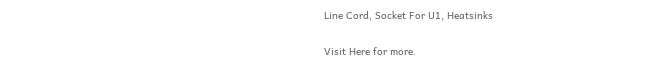Line Cord, Socket For U1, Heatsinks


Visit Here for more.